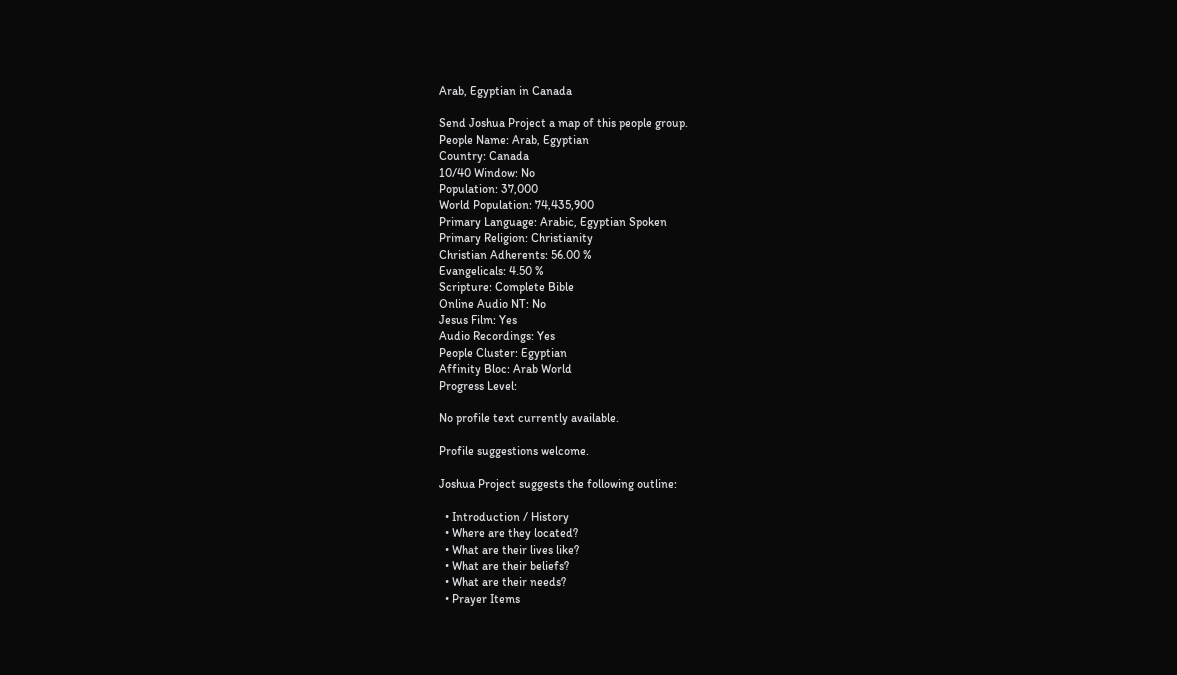Arab, Egyptian in Canada

Send Joshua Project a map of this people group.
People Name: Arab, Egyptian
Country: Canada
10/40 Window: No
Population: 37,000
World Population: 74,435,900
Primary Language: Arabic, Egyptian Spoken
Primary Religion: Christianity
Christian Adherents: 56.00 %
Evangelicals: 4.50 %
Scripture: Complete Bible
Online Audio NT: No
Jesus Film: Yes
Audio Recordings: Yes
People Cluster: Egyptian
Affinity Bloc: Arab World
Progress Level:

No profile text currently available.

Profile suggestions welcome.

Joshua Project suggests the following outline:

  • Introduction / History
  • Where are they located?
  • What are their lives like?
  • What are their beliefs?
  • What are their needs?
  • Prayer Items